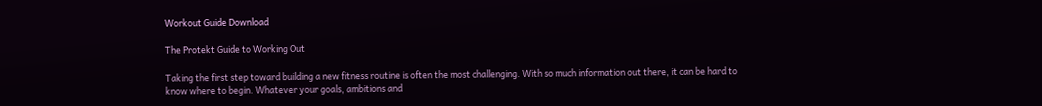Workout Guide Download

The Protekt Guide to Working Out

Taking the first step toward building a new fitness routine is often the most challenging. With so much information out there, it can be hard to know where to begin. Whatever your goals, ambitions and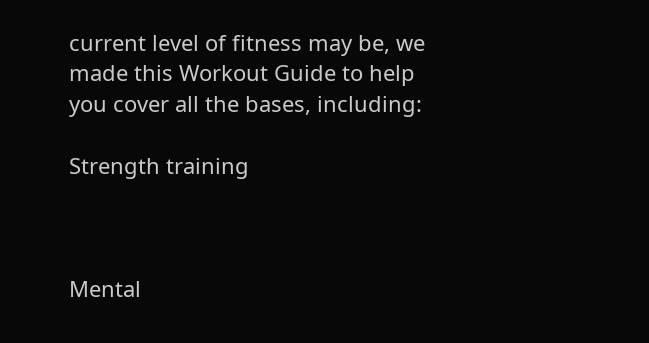current level of fitness may be, we made this Workout Guide to help you cover all the bases, including:

Strength training



Mental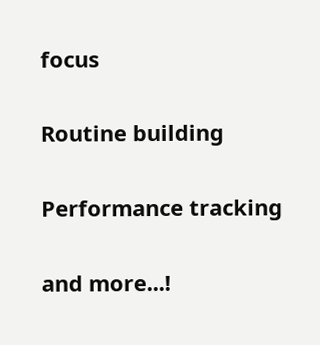focus

Routine building

Performance tracking

and more...!